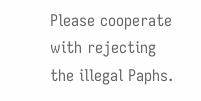Please cooperate with rejecting the illegal Paphs.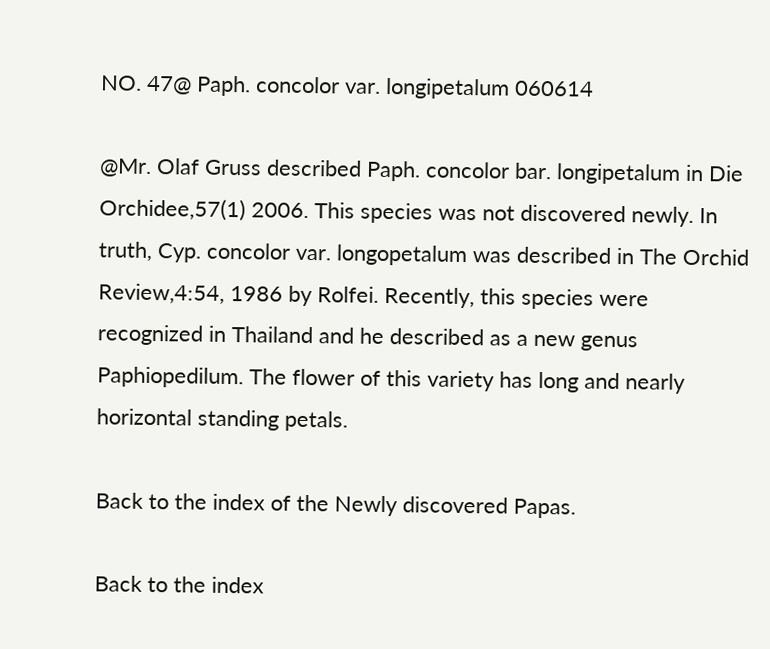NO. 47@ Paph. concolor var. longipetalum 060614

@Mr. Olaf Gruss described Paph. concolor bar. longipetalum in Die Orchidee,57(1) 2006. This species was not discovered newly. In truth, Cyp. concolor var. longopetalum was described in The Orchid Review,4:54, 1986 by Rolfei. Recently, this species were recognized in Thailand and he described as a new genus Paphiopedilum. The flower of this variety has long and nearly horizontal standing petals.

Back to the index of the Newly discovered Papas.

Back to the index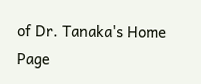of Dr. Tanaka's Home Page